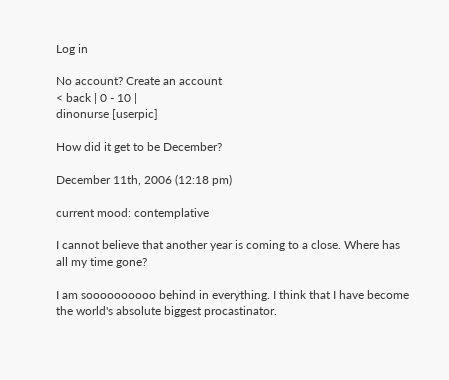Log in

No account? Create an account
< back | 0 - 10 |
dinonurse [userpic]

How did it get to be December?

December 11th, 2006 (12:18 pm)

current mood: contemplative

I cannot believe that another year is coming to a close. Where has all my time gone?

I am soooooooooo behind in everything. I think that I have become the world's absolute biggest procastinator.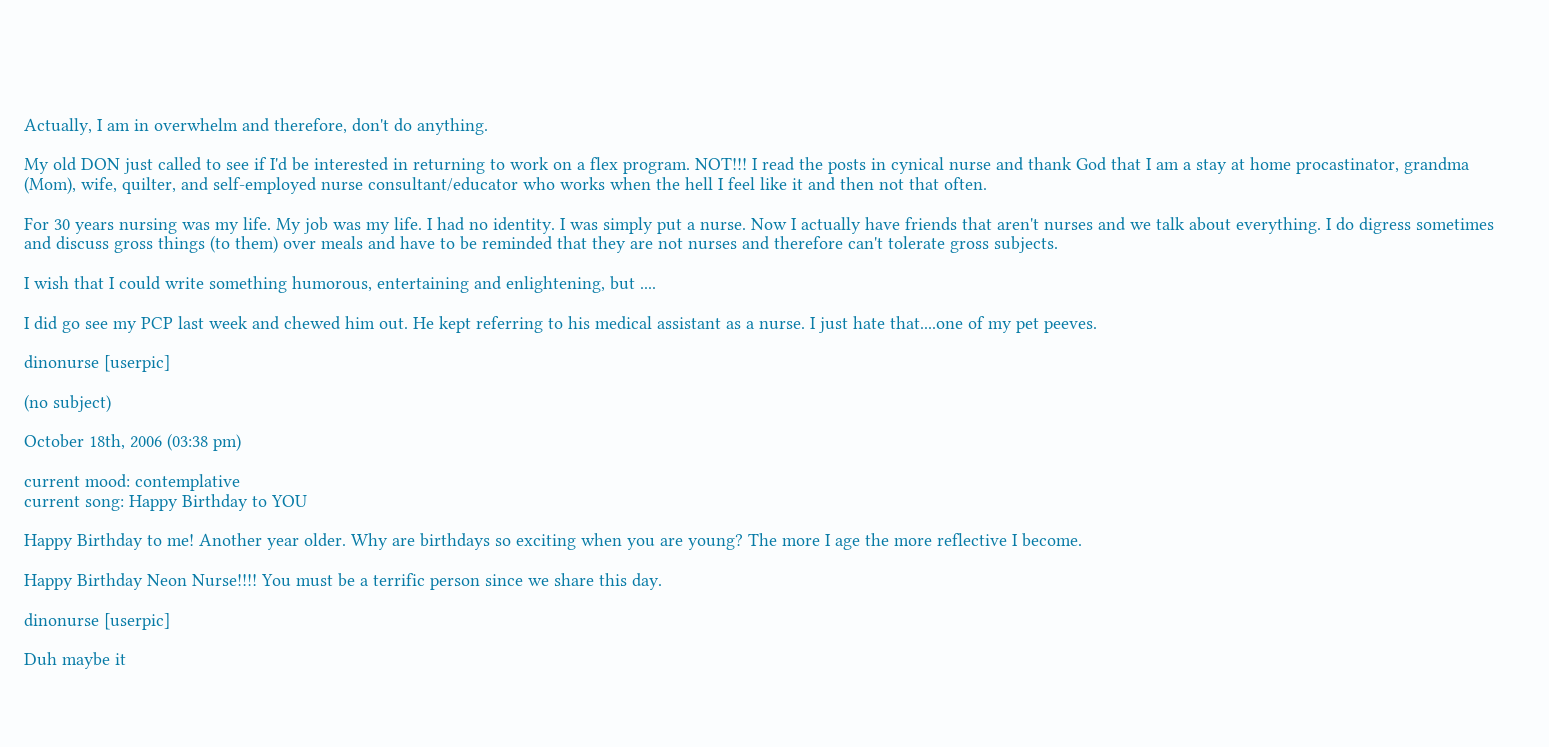Actually, I am in overwhelm and therefore, don't do anything.

My old DON just called to see if I'd be interested in returning to work on a flex program. NOT!!! I read the posts in cynical nurse and thank God that I am a stay at home procastinator, grandma (Mom), wife, quilter, and self-employed nurse consultant/educator who works when the hell I feel like it and then not that often.

For 30 years nursing was my life. My job was my life. I had no identity. I was simply put a nurse. Now I actually have friends that aren't nurses and we talk about everything. I do digress sometimes and discuss gross things (to them) over meals and have to be reminded that they are not nurses and therefore can't tolerate gross subjects.

I wish that I could write something humorous, entertaining and enlightening, but ....

I did go see my PCP last week and chewed him out. He kept referring to his medical assistant as a nurse. I just hate that....one of my pet peeves.

dinonurse [userpic]

(no subject)

October 18th, 2006 (03:38 pm)

current mood: contemplative
current song: Happy Birthday to YOU

Happy Birthday to me! Another year older. Why are birthdays so exciting when you are young? The more I age the more reflective I become.

Happy Birthday Neon Nurse!!!! You must be a terrific person since we share this day.

dinonurse [userpic]

Duh maybe it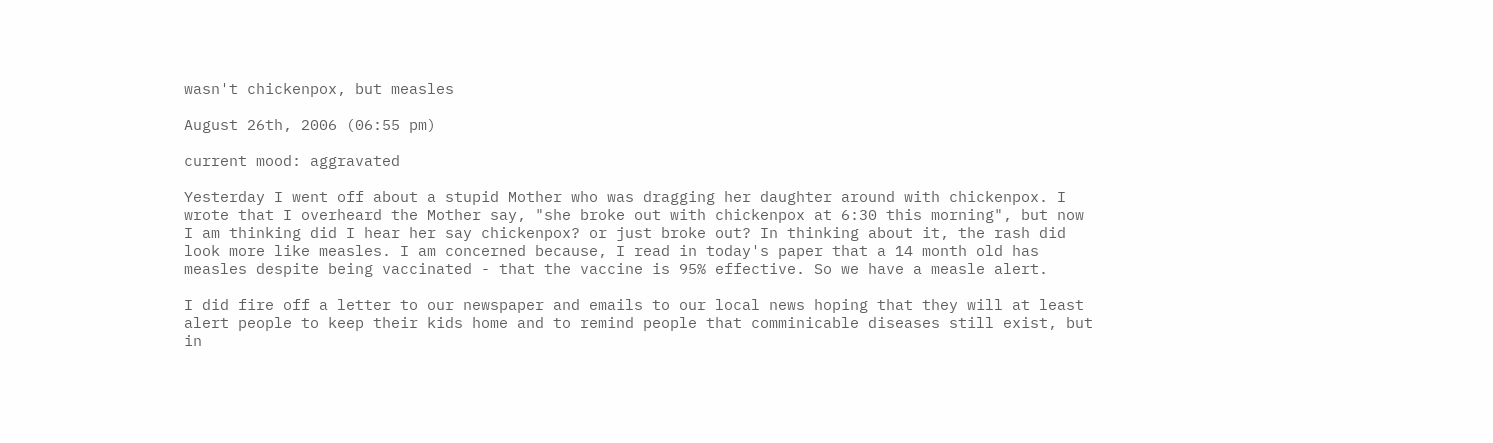wasn't chickenpox, but measles

August 26th, 2006 (06:55 pm)

current mood: aggravated

Yesterday I went off about a stupid Mother who was dragging her daughter around with chickenpox. I wrote that I overheard the Mother say, "she broke out with chickenpox at 6:30 this morning", but now I am thinking did I hear her say chickenpox? or just broke out? In thinking about it, the rash did look more like measles. I am concerned because, I read in today's paper that a 14 month old has measles despite being vaccinated - that the vaccine is 95% effective. So we have a measle alert.

I did fire off a letter to our newspaper and emails to our local news hoping that they will at least alert people to keep their kids home and to remind people that comminicable diseases still exist, but in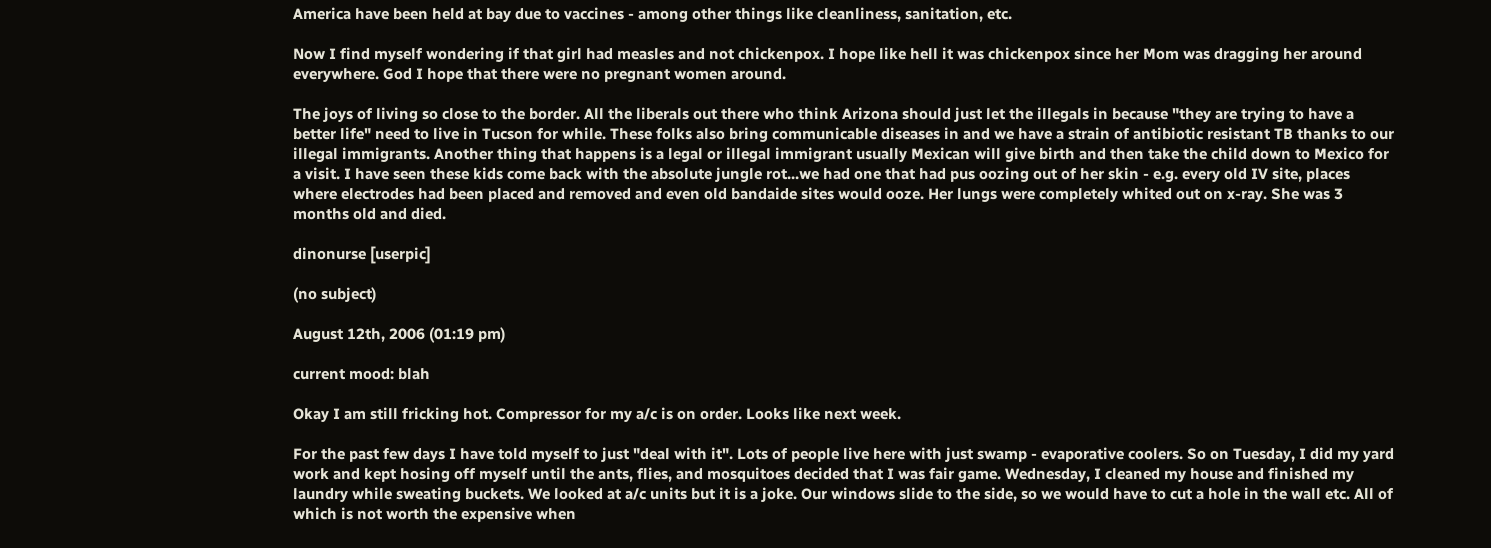America have been held at bay due to vaccines - among other things like cleanliness, sanitation, etc.

Now I find myself wondering if that girl had measles and not chickenpox. I hope like hell it was chickenpox since her Mom was dragging her around everywhere. God I hope that there were no pregnant women around.

The joys of living so close to the border. All the liberals out there who think Arizona should just let the illegals in because "they are trying to have a better life" need to live in Tucson for while. These folks also bring communicable diseases in and we have a strain of antibiotic resistant TB thanks to our illegal immigrants. Another thing that happens is a legal or illegal immigrant usually Mexican will give birth and then take the child down to Mexico for a visit. I have seen these kids come back with the absolute jungle rot...we had one that had pus oozing out of her skin - e.g. every old IV site, places where electrodes had been placed and removed and even old bandaide sites would ooze. Her lungs were completely whited out on x-ray. She was 3 months old and died.

dinonurse [userpic]

(no subject)

August 12th, 2006 (01:19 pm)

current mood: blah

Okay I am still fricking hot. Compressor for my a/c is on order. Looks like next week.

For the past few days I have told myself to just "deal with it". Lots of people live here with just swamp - evaporative coolers. So on Tuesday, I did my yard work and kept hosing off myself until the ants, flies, and mosquitoes decided that I was fair game. Wednesday, I cleaned my house and finished my laundry while sweating buckets. We looked at a/c units but it is a joke. Our windows slide to the side, so we would have to cut a hole in the wall etc. All of which is not worth the expensive when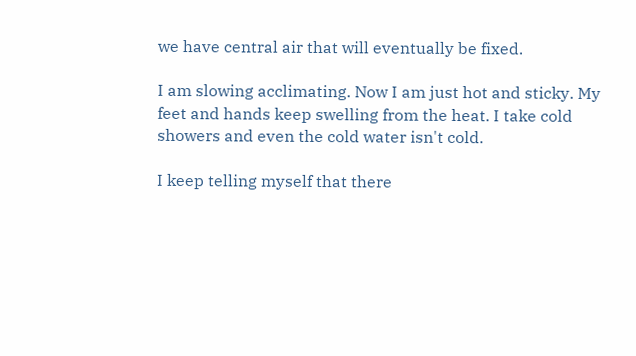we have central air that will eventually be fixed.

I am slowing acclimating. Now I am just hot and sticky. My feet and hands keep swelling from the heat. I take cold showers and even the cold water isn't cold.

I keep telling myself that there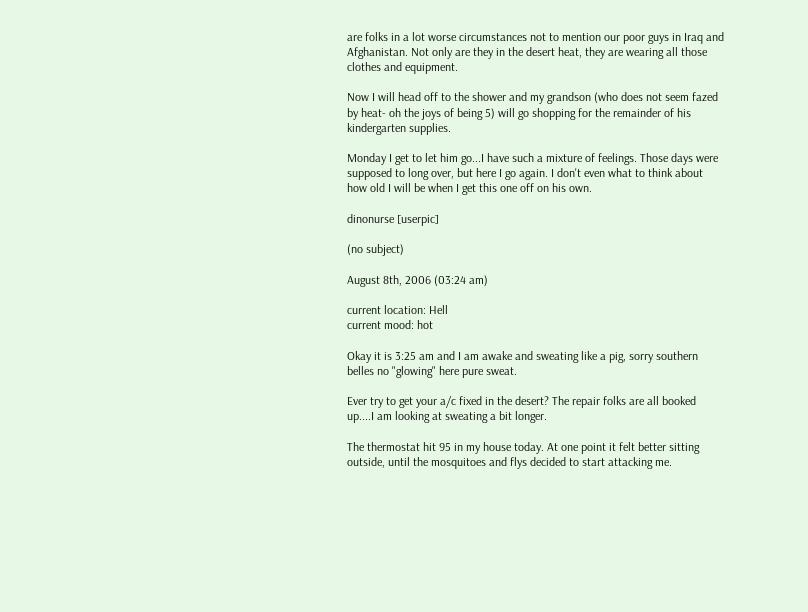are folks in a lot worse circumstances not to mention our poor guys in Iraq and Afghanistan. Not only are they in the desert heat, they are wearing all those clothes and equipment.

Now I will head off to the shower and my grandson (who does not seem fazed by heat- oh the joys of being 5) will go shopping for the remainder of his kindergarten supplies.

Monday I get to let him go...I have such a mixture of feelings. Those days were supposed to long over, but here I go again. I don't even what to think about how old I will be when I get this one off on his own.

dinonurse [userpic]

(no subject)

August 8th, 2006 (03:24 am)

current location: Hell
current mood: hot

Okay it is 3:25 am and I am awake and sweating like a pig, sorry southern belles no "glowing" here pure sweat.

Ever try to get your a/c fixed in the desert? The repair folks are all booked up....I am looking at sweating a bit longer.

The thermostat hit 95 in my house today. At one point it felt better sitting outside, until the mosquitoes and flys decided to start attacking me.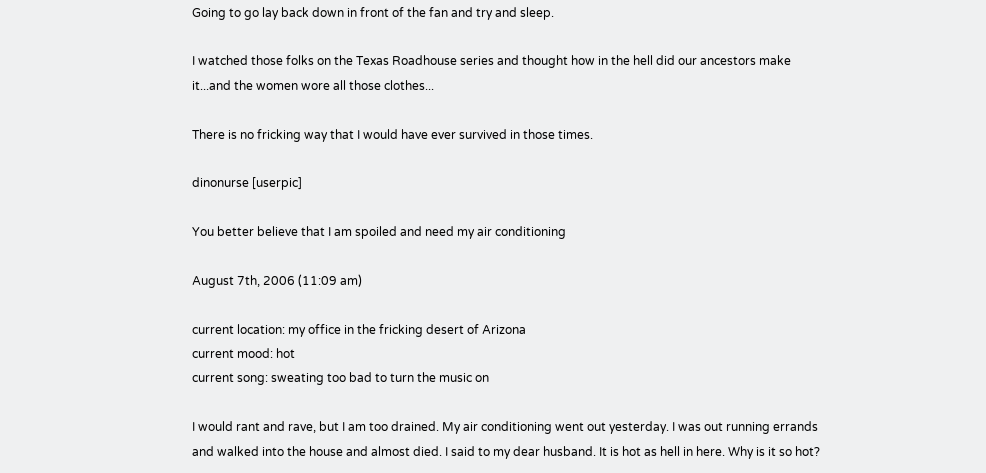Going to go lay back down in front of the fan and try and sleep.

I watched those folks on the Texas Roadhouse series and thought how in the hell did our ancestors make it...and the women wore all those clothes...

There is no fricking way that I would have ever survived in those times.

dinonurse [userpic]

You better believe that I am spoiled and need my air conditioning

August 7th, 2006 (11:09 am)

current location: my office in the fricking desert of Arizona
current mood: hot
current song: sweating too bad to turn the music on

I would rant and rave, but I am too drained. My air conditioning went out yesterday. I was out running errands and walked into the house and almost died. I said to my dear husband. It is hot as hell in here. Why is it so hot?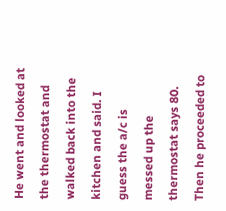He went and looked at the thermostat and walked back into the kitchen and said. I guess the a/c is messed up the thermostat says 80. Then he proceeded to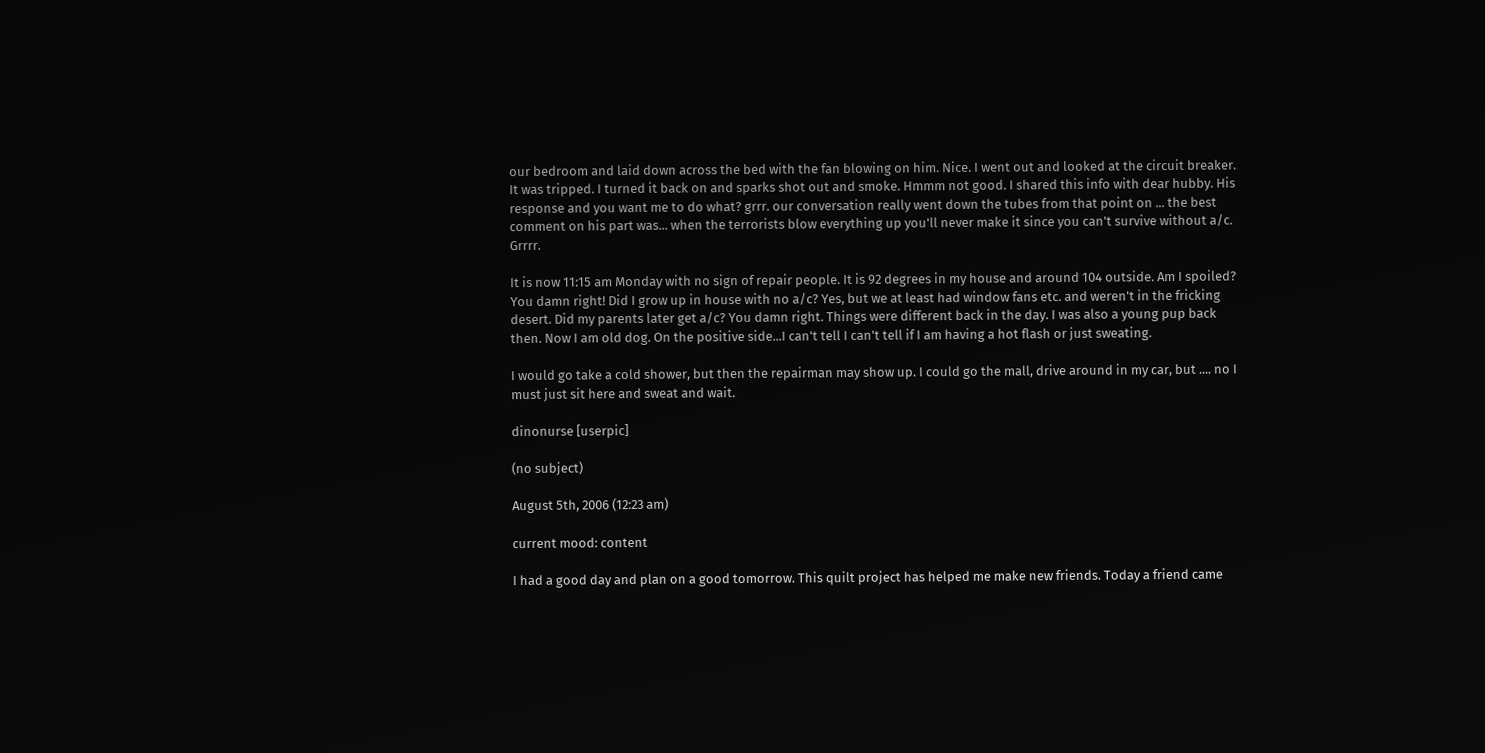our bedroom and laid down across the bed with the fan blowing on him. Nice. I went out and looked at the circuit breaker. It was tripped. I turned it back on and sparks shot out and smoke. Hmmm not good. I shared this info with dear hubby. His response and you want me to do what? grrr. our conversation really went down the tubes from that point on ... the best comment on his part was... when the terrorists blow everything up you'll never make it since you can't survive without a/c. Grrrr.

It is now 11:15 am Monday with no sign of repair people. It is 92 degrees in my house and around 104 outside. Am I spoiled? You damn right! Did I grow up in house with no a/c? Yes, but we at least had window fans etc. and weren't in the fricking desert. Did my parents later get a/c? You damn right. Things were different back in the day. I was also a young pup back then. Now I am old dog. On the positive side...I can't tell I can't tell if I am having a hot flash or just sweating.

I would go take a cold shower, but then the repairman may show up. I could go the mall, drive around in my car, but .... no I must just sit here and sweat and wait.

dinonurse [userpic]

(no subject)

August 5th, 2006 (12:23 am)

current mood: content

I had a good day and plan on a good tomorrow. This quilt project has helped me make new friends. Today a friend came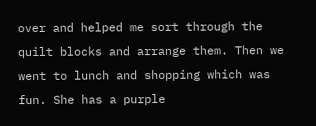over and helped me sort through the quilt blocks and arrange them. Then we went to lunch and shopping which was fun. She has a purple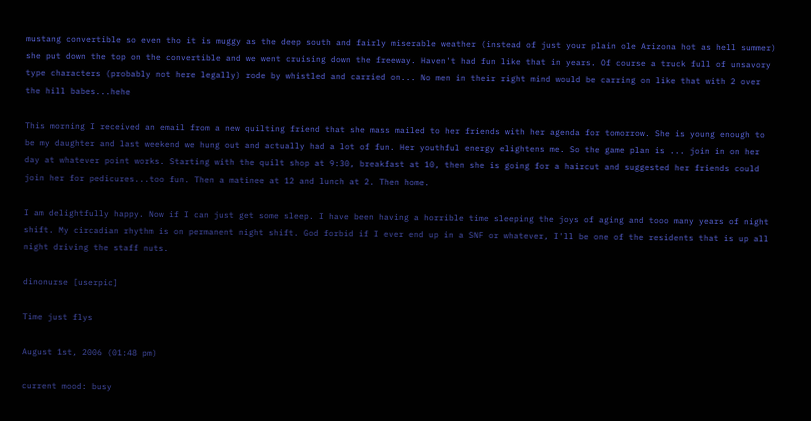mustang convertible so even tho it is muggy as the deep south and fairly miserable weather (instead of just your plain ole Arizona hot as hell summer) she put down the top on the convertible and we went cruising down the freeway. Haven't had fun like that in years. Of course a truck full of unsavory type characters (probably not here legally) rode by whistled and carried on... No men in their right mind would be carring on like that with 2 over the hill babes...hehe

This morning I received an email from a new quilting friend that she mass mailed to her friends with her agenda for tomorrow. She is young enough to be my daughter and last weekend we hung out and actually had a lot of fun. Her youthful energy elightens me. So the game plan is ... join in on her day at whatever point works. Starting with the quilt shop at 9:30, breakfast at 10, then she is going for a haircut and suggested her friends could join her for pedicures...too fun. Then a matinee at 12 and lunch at 2. Then home.

I am delightfully happy. Now if I can just get some sleep. I have been having a horrible time sleeping the joys of aging and tooo many years of night shift. My circadian rhythm is on permanent night shift. God forbid if I ever end up in a SNF or whatever, I'll be one of the residents that is up all night driving the staff nuts.

dinonurse [userpic]

Time just flys

August 1st, 2006 (01:48 pm)

current mood: busy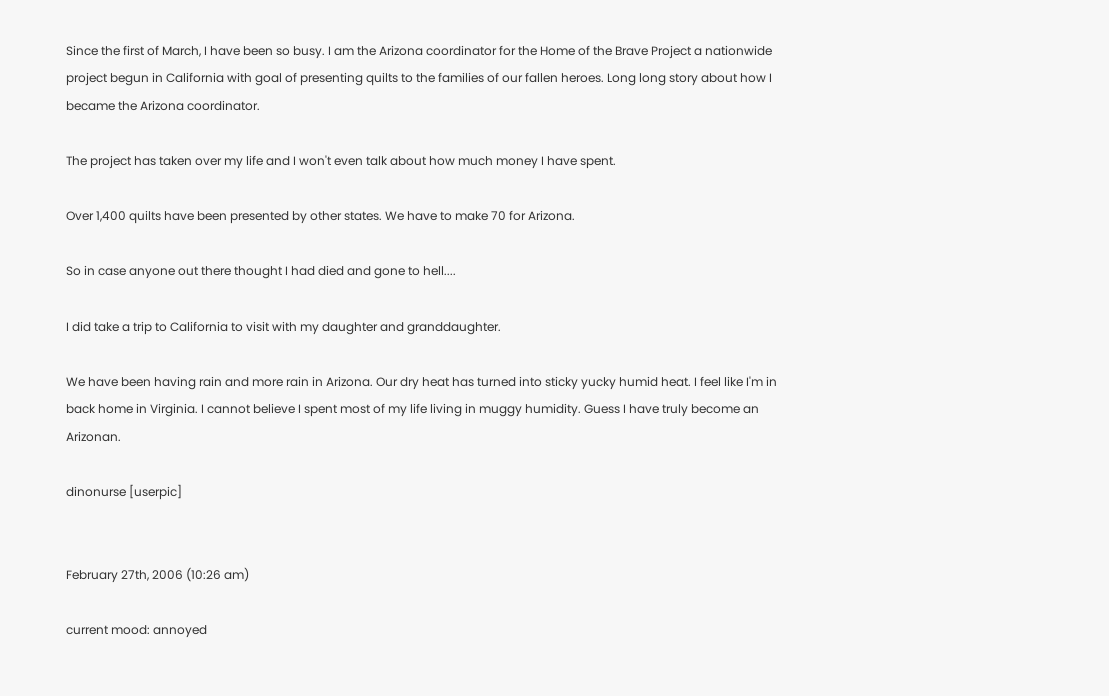Since the first of March, I have been so busy. I am the Arizona coordinator for the Home of the Brave Project a nationwide project begun in California with goal of presenting quilts to the families of our fallen heroes. Long long story about how I became the Arizona coordinator.

The project has taken over my life and I won't even talk about how much money I have spent.

Over 1,400 quilts have been presented by other states. We have to make 70 for Arizona.

So in case anyone out there thought I had died and gone to hell....

I did take a trip to California to visit with my daughter and granddaughter.

We have been having rain and more rain in Arizona. Our dry heat has turned into sticky yucky humid heat. I feel like I'm in back home in Virginia. I cannot believe I spent most of my life living in muggy humidity. Guess I have truly become an Arizonan.

dinonurse [userpic]


February 27th, 2006 (10:26 am)

current mood: annoyed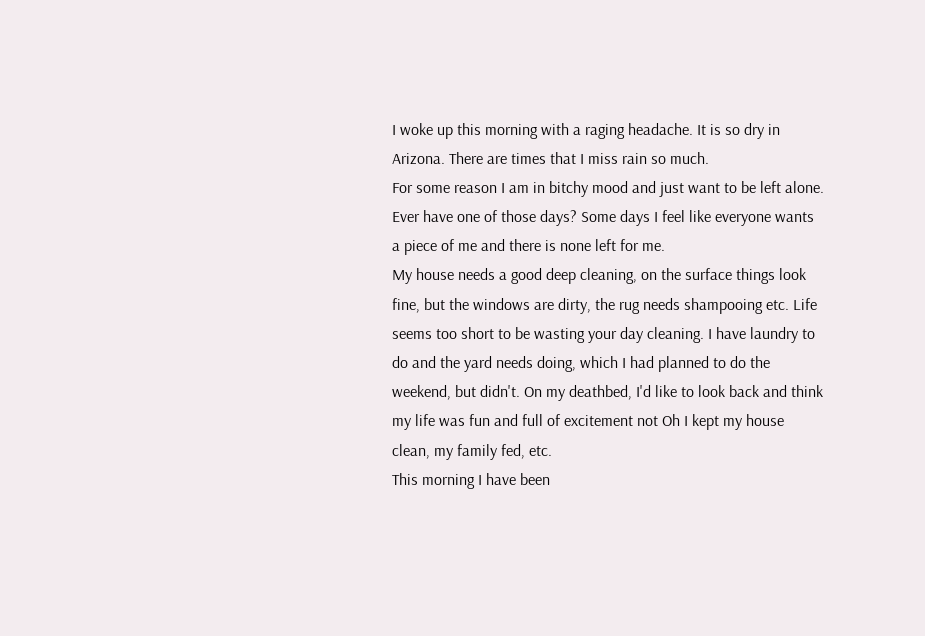I woke up this morning with a raging headache. It is so dry in Arizona. There are times that I miss rain so much.
For some reason I am in bitchy mood and just want to be left alone. Ever have one of those days? Some days I feel like everyone wants a piece of me and there is none left for me.
My house needs a good deep cleaning, on the surface things look fine, but the windows are dirty, the rug needs shampooing etc. Life seems too short to be wasting your day cleaning. I have laundry to do and the yard needs doing, which I had planned to do the weekend, but didn't. On my deathbed, I'd like to look back and think my life was fun and full of excitement not Oh I kept my house clean, my family fed, etc.
This morning I have been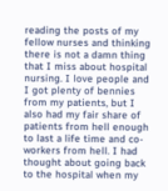reading the posts of my fellow nurses and thinking there is not a damn thing that I miss about hospital nursing. I love people and I got plenty of bennies from my patients, but I also had my fair share of patients from hell enough to last a life time and co-workers from hell. I had thought about going back to the hospital when my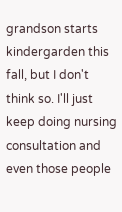grandson starts kindergarden this fall, but I don't think so. I'll just keep doing nursing consultation and even those people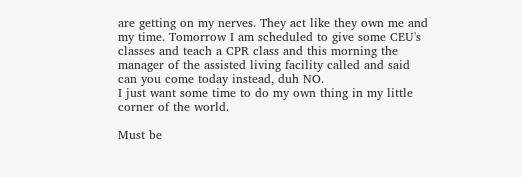are getting on my nerves. They act like they own me and my time. Tomorrow I am scheduled to give some CEU's classes and teach a CPR class and this morning the manager of the assisted living facility called and said can you come today instead, duh NO.
I just want some time to do my own thing in my little corner of the world.

Must be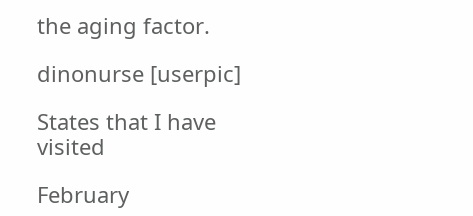the aging factor.

dinonurse [userpic]

States that I have visited

February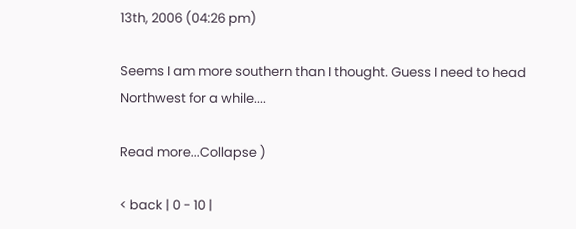13th, 2006 (04:26 pm)

Seems I am more southern than I thought. Guess I need to head Northwest for a while....

Read more...Collapse )

< back | 0 - 10 |